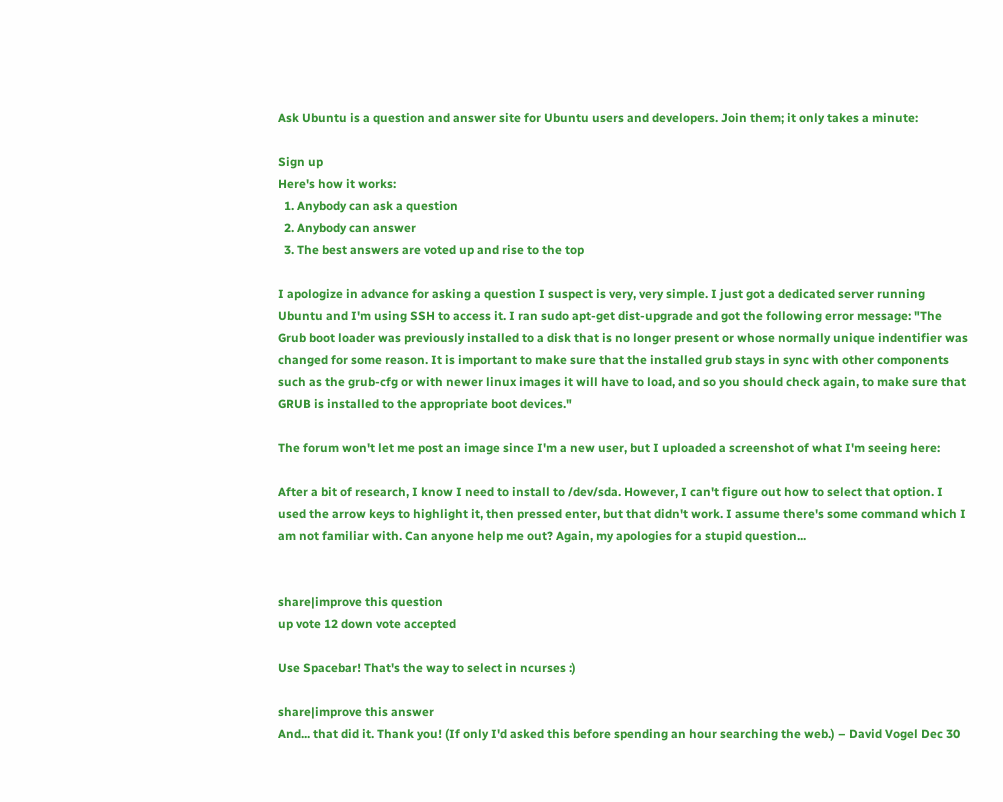Ask Ubuntu is a question and answer site for Ubuntu users and developers. Join them; it only takes a minute:

Sign up
Here's how it works:
  1. Anybody can ask a question
  2. Anybody can answer
  3. The best answers are voted up and rise to the top

I apologize in advance for asking a question I suspect is very, very simple. I just got a dedicated server running Ubuntu and I'm using SSH to access it. I ran sudo apt-get dist-upgrade and got the following error message: "The Grub boot loader was previously installed to a disk that is no longer present or whose normally unique indentifier was changed for some reason. It is important to make sure that the installed grub stays in sync with other components such as the grub-cfg or with newer linux images it will have to load, and so you should check again, to make sure that GRUB is installed to the appropriate boot devices."

The forum won't let me post an image since I'm a new user, but I uploaded a screenshot of what I'm seeing here:

After a bit of research, I know I need to install to /dev/sda. However, I can't figure out how to select that option. I used the arrow keys to highlight it, then pressed enter, but that didn't work. I assume there's some command which I am not familiar with. Can anyone help me out? Again, my apologies for a stupid question...


share|improve this question
up vote 12 down vote accepted

Use Spacebar! That's the way to select in ncurses :)

share|improve this answer
And... that did it. Thank you! (If only I'd asked this before spending an hour searching the web.) – David Vogel Dec 30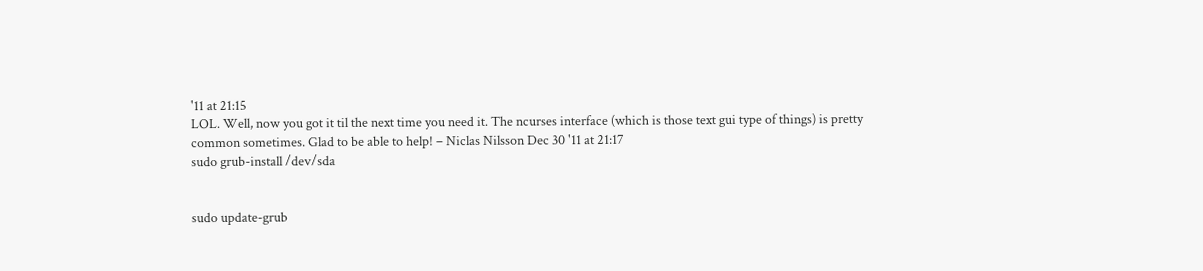'11 at 21:15
LOL. Well, now you got it til the next time you need it. The ncurses interface (which is those text gui type of things) is pretty common sometimes. Glad to be able to help! – Niclas Nilsson Dec 30 '11 at 21:17
sudo grub-install /dev/sda


sudo update-grub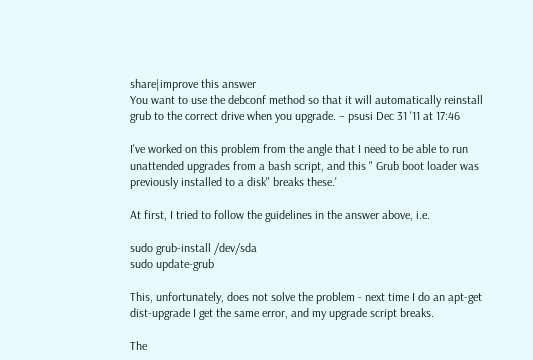share|improve this answer
You want to use the debconf method so that it will automatically reinstall grub to the correct drive when you upgrade. – psusi Dec 31 '11 at 17:46

I've worked on this problem from the angle that I need to be able to run unattended upgrades from a bash script, and this " Grub boot loader was previously installed to a disk" breaks these.'

At first, I tried to follow the guidelines in the answer above, i.e.

sudo grub-install /dev/sda
sudo update-grub

This, unfortunately, does not solve the problem - next time I do an apt-get dist-upgrade I get the same error, and my upgrade script breaks.

The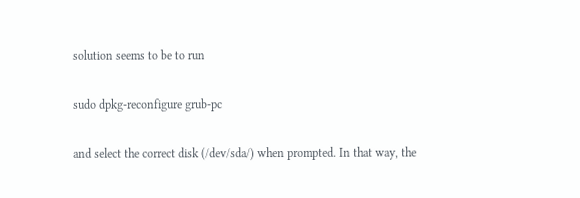solution seems to be to run

sudo dpkg-reconfigure grub-pc

and select the correct disk (/dev/sda/) when prompted. In that way, the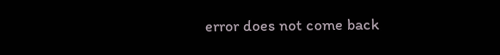error does not come back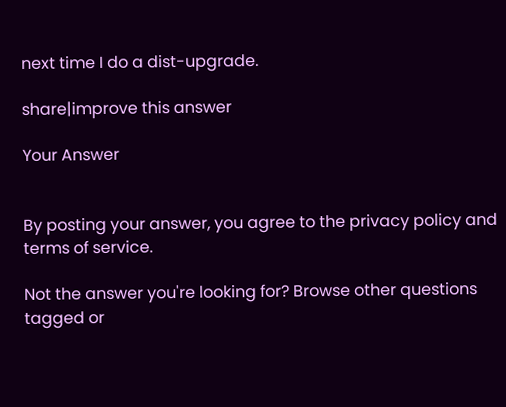next time I do a dist-upgrade.

share|improve this answer

Your Answer


By posting your answer, you agree to the privacy policy and terms of service.

Not the answer you're looking for? Browse other questions tagged or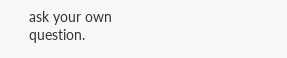ask your own question.